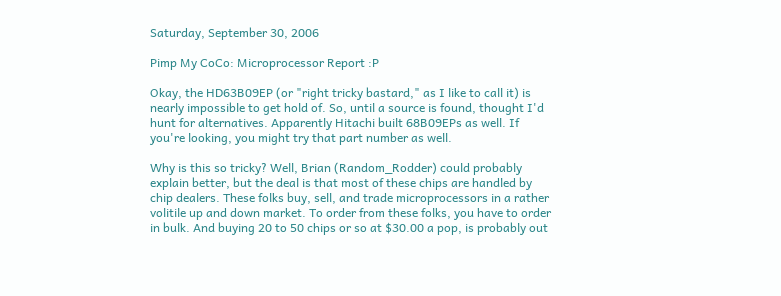Saturday, September 30, 2006

Pimp My CoCo: Microprocessor Report :P

Okay, the HD63B09EP (or "right tricky bastard," as I like to call it) is nearly impossible to get hold of. So, until a source is found, thought I'd hunt for alternatives. Apparently Hitachi built 68B09EPs as well. If you're looking, you might try that part number as well.

Why is this so tricky? Well, Brian (Random_Rodder) could probably explain better, but the deal is that most of these chips are handled by chip dealers. These folks buy, sell, and trade microprocessors in a rather volitile up and down market. To order from these folks, you have to order in bulk. And buying 20 to 50 chips or so at $30.00 a pop, is probably out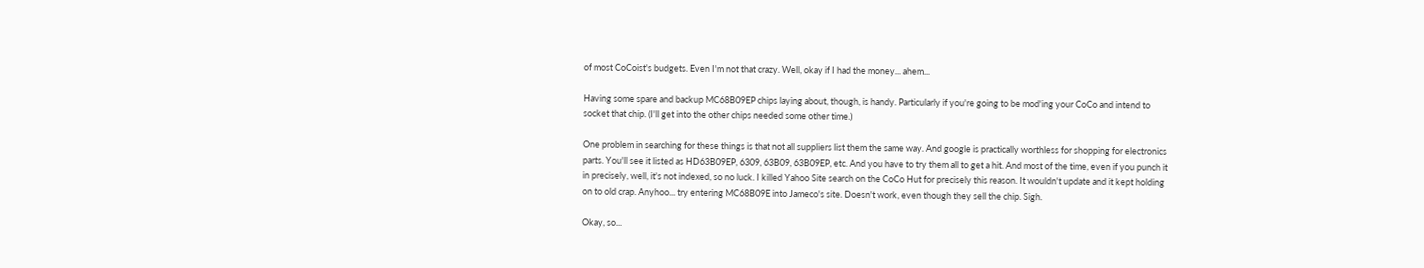of most CoCoist's budgets. Even I'm not that crazy. Well, okay if I had the money... ahem...

Having some spare and backup MC68B09EP chips laying about, though, is handy. Particularly if you're going to be mod'ing your CoCo and intend to socket that chip. (I'll get into the other chips needed some other time.)

One problem in searching for these things is that not all suppliers list them the same way. And google is practically worthless for shopping for electronics parts. You'll see it listed as HD63B09EP, 6309, 63B09, 63B09EP, etc. And you have to try them all to get a hit. And most of the time, even if you punch it in precisely, well, it's not indexed, so no luck. I killed Yahoo Site search on the CoCo Hut for precisely this reason. It wouldn't update and it kept holding on to old crap. Anyhoo... try entering MC68B09E into Jameco's site. Doesn't work, even though they sell the chip. Sigh.

Okay, so...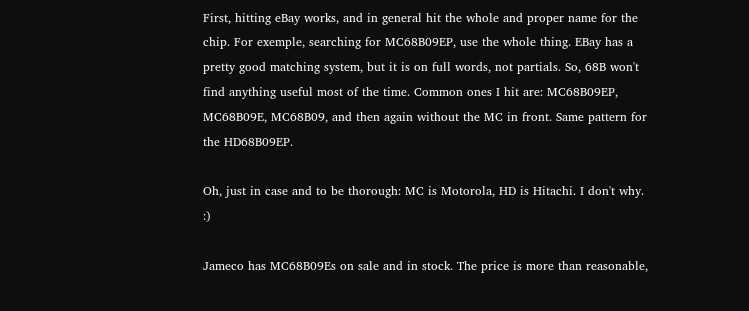First, hitting eBay works, and in general hit the whole and proper name for the chip. For exemple, searching for MC68B09EP, use the whole thing. EBay has a pretty good matching system, but it is on full words, not partials. So, 68B won't find anything useful most of the time. Common ones I hit are: MC68B09EP, MC68B09E, MC68B09, and then again without the MC in front. Same pattern for the HD68B09EP.

Oh, just in case and to be thorough: MC is Motorola, HD is Hitachi. I don't why. :)

Jameco has MC68B09Es on sale and in stock. The price is more than reasonable,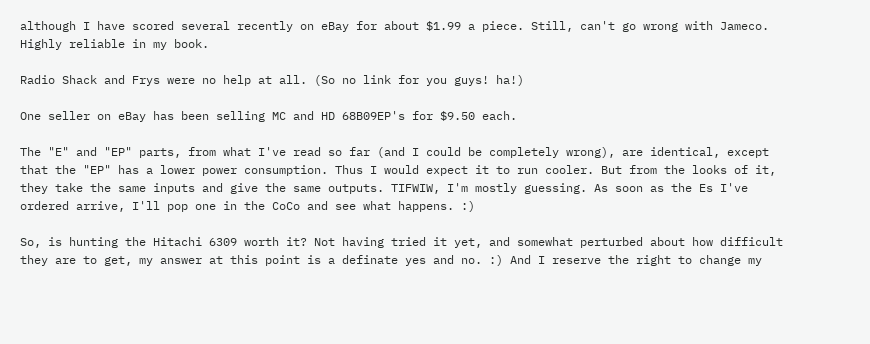although I have scored several recently on eBay for about $1.99 a piece. Still, can't go wrong with Jameco. Highly reliable in my book.

Radio Shack and Frys were no help at all. (So no link for you guys! ha!)

One seller on eBay has been selling MC and HD 68B09EP's for $9.50 each.

The "E" and "EP" parts, from what I've read so far (and I could be completely wrong), are identical, except that the "EP" has a lower power consumption. Thus I would expect it to run cooler. But from the looks of it, they take the same inputs and give the same outputs. TIFWIW, I'm mostly guessing. As soon as the Es I've ordered arrive, I'll pop one in the CoCo and see what happens. :)

So, is hunting the Hitachi 6309 worth it? Not having tried it yet, and somewhat perturbed about how difficult they are to get, my answer at this point is a definate yes and no. :) And I reserve the right to change my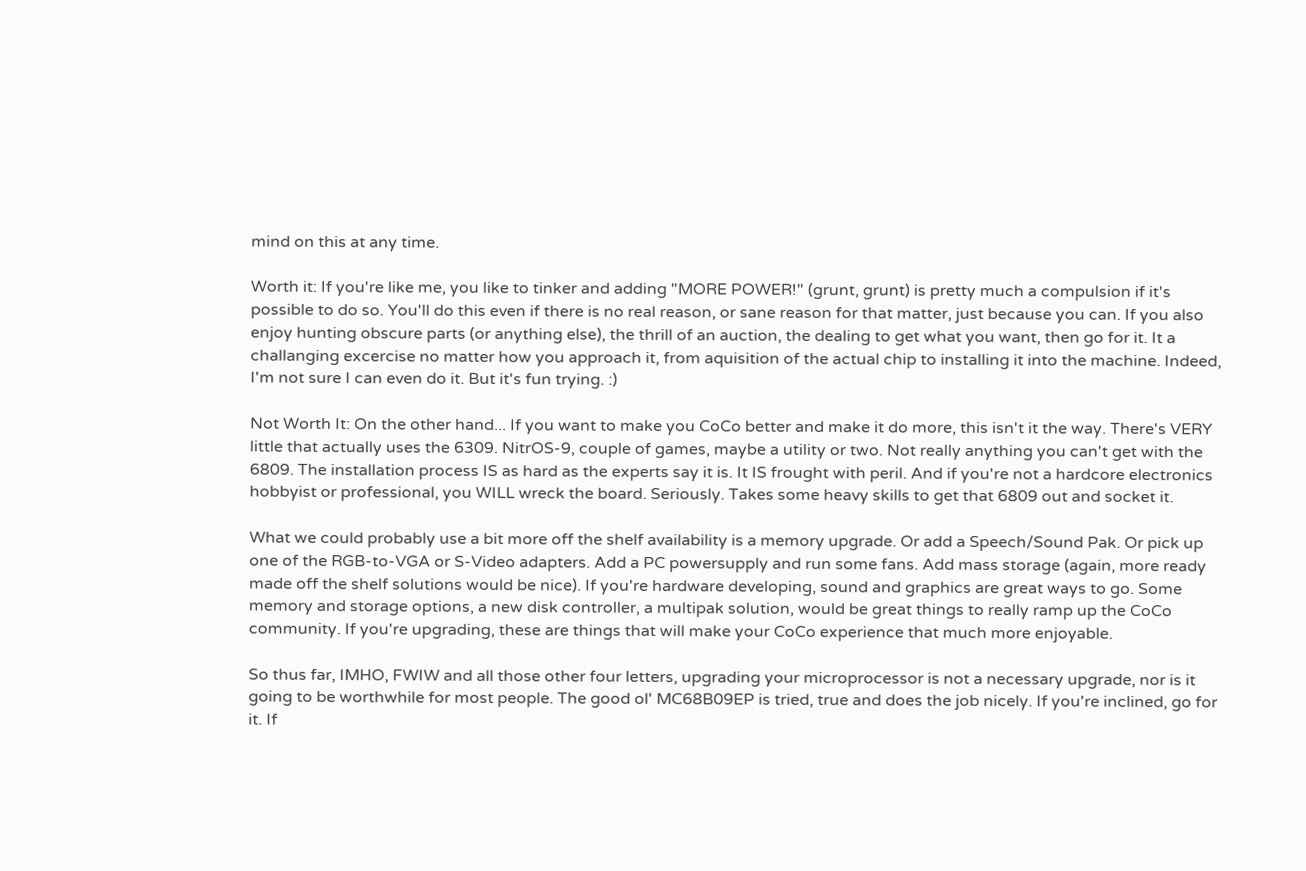mind on this at any time.

Worth it: If you're like me, you like to tinker and adding "MORE POWER!" (grunt, grunt) is pretty much a compulsion if it's possible to do so. You'll do this even if there is no real reason, or sane reason for that matter, just because you can. If you also enjoy hunting obscure parts (or anything else), the thrill of an auction, the dealing to get what you want, then go for it. It a challanging excercise no matter how you approach it, from aquisition of the actual chip to installing it into the machine. Indeed, I'm not sure I can even do it. But it's fun trying. :)

Not Worth It: On the other hand... If you want to make you CoCo better and make it do more, this isn't it the way. There's VERY little that actually uses the 6309. NitrOS-9, couple of games, maybe a utility or two. Not really anything you can't get with the 6809. The installation process IS as hard as the experts say it is. It IS frought with peril. And if you're not a hardcore electronics hobbyist or professional, you WILL wreck the board. Seriously. Takes some heavy skills to get that 6809 out and socket it.

What we could probably use a bit more off the shelf availability is a memory upgrade. Or add a Speech/Sound Pak. Or pick up one of the RGB-to-VGA or S-Video adapters. Add a PC powersupply and run some fans. Add mass storage (again, more ready made off the shelf solutions would be nice). If you're hardware developing, sound and graphics are great ways to go. Some memory and storage options, a new disk controller, a multipak solution, would be great things to really ramp up the CoCo community. If you're upgrading, these are things that will make your CoCo experience that much more enjoyable.

So thus far, IMHO, FWIW and all those other four letters, upgrading your microprocessor is not a necessary upgrade, nor is it going to be worthwhile for most people. The good ol' MC68B09EP is tried, true and does the job nicely. If you're inclined, go for it. If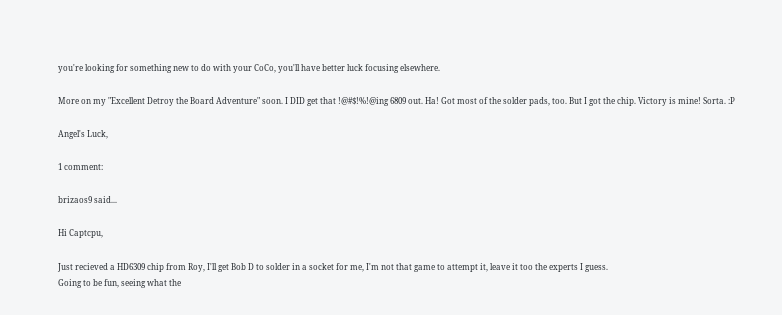you're looking for something new to do with your CoCo, you'll have better luck focusing elsewhere.

More on my "Excellent Detroy the Board Adventure" soon. I DID get that !@#$!%!@ing 6809 out. Ha! Got most of the solder pads, too. But I got the chip. Victory is mine! Sorta. :P

Angel's Luck,

1 comment:

brizaos9 said...

Hi Captcpu,

Just recieved a HD6309 chip from Roy, I'll get Bob D to solder in a socket for me, I'm not that game to attempt it, leave it too the experts I guess.
Going to be fun, seeing what the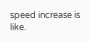speed increase is like.